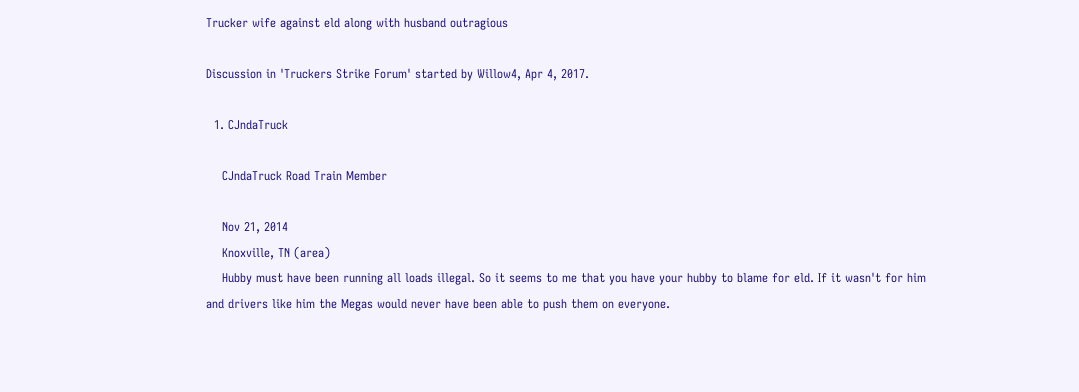Trucker wife against eld along with husband outragious

Discussion in 'Truckers Strike Forum' started by Willow4, Apr 4, 2017.

  1. CJndaTruck

    CJndaTruck Road Train Member

    Nov 21, 2014
    Knoxville, TN (area)
    Hubby must have been running all loads illegal. So it seems to me that you have your hubby to blame for eld. If it wasn't for him and drivers like him the Megas would never have been able to push them on everyone.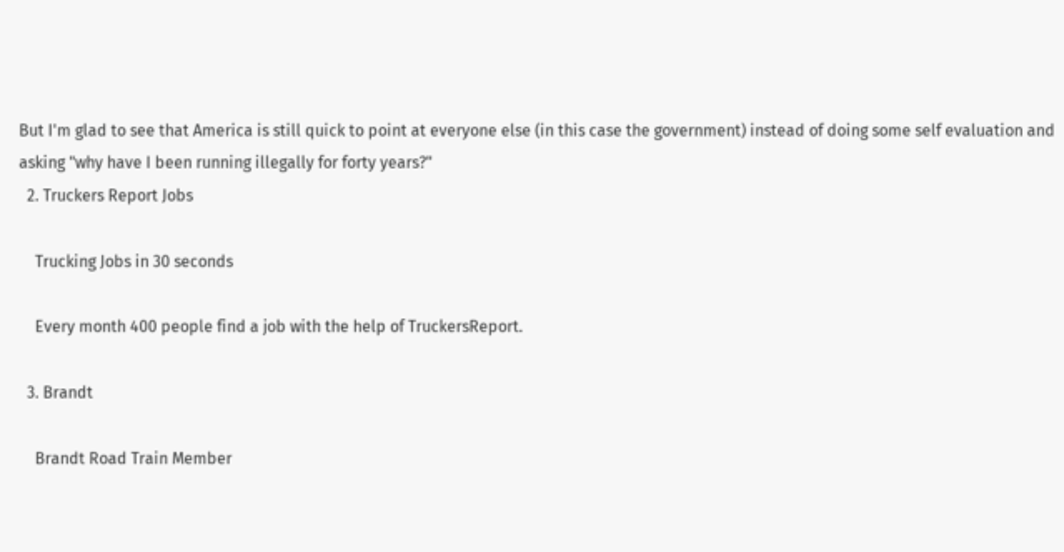But I'm glad to see that America is still quick to point at everyone else (in this case the government) instead of doing some self evaluation and asking "why have I been running illegally for forty years?"
  2. Truckers Report Jobs

    Trucking Jobs in 30 seconds

    Every month 400 people find a job with the help of TruckersReport.

  3. Brandt

    Brandt Road Train Member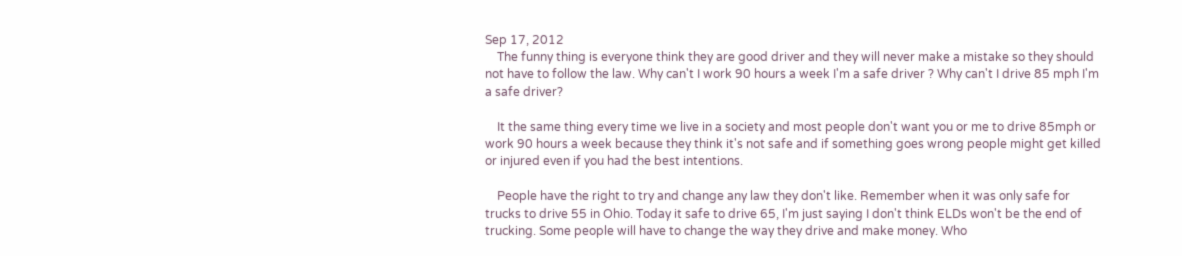Sep 17, 2012
    The funny thing is everyone think they are good driver and they will never make a mistake so they should not have to follow the law. Why can't I work 90 hours a week I'm a safe driver ? Why can't I drive 85 mph I'm a safe driver?

    It the same thing every time we live in a society and most people don't want you or me to drive 85mph or work 90 hours a week because they think it's not safe and if something goes wrong people might get killed or injured even if you had the best intentions.

    People have the right to try and change any law they don't like. Remember when it was only safe for trucks to drive 55 in Ohio. Today it safe to drive 65, I'm just saying I don't think ELDs won't be the end of trucking. Some people will have to change the way they drive and make money. Who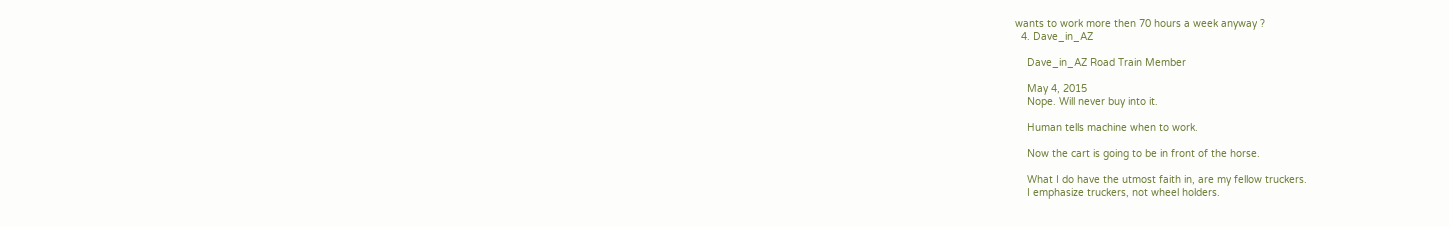wants to work more then 70 hours a week anyway ?
  4. Dave_in_AZ

    Dave_in_AZ Road Train Member

    May 4, 2015
    Nope. Will never buy into it.

    Human tells machine when to work.

    Now the cart is going to be in front of the horse.

    What I do have the utmost faith in, are my fellow truckers.
    I emphasize truckers, not wheel holders.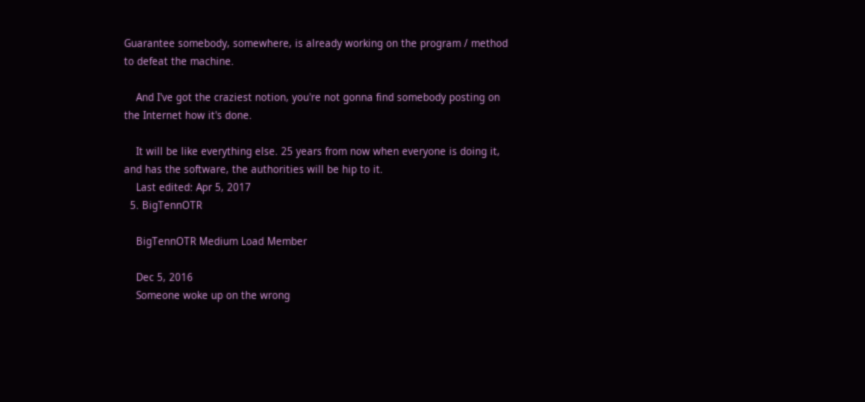Guarantee somebody, somewhere, is already working on the program / method to defeat the machine.

    And I've got the craziest notion, you're not gonna find somebody posting on the Internet how it's done.

    It will be like everything else. 25 years from now when everyone is doing it, and has the software, the authorities will be hip to it.
    Last edited: Apr 5, 2017
  5. BigTennOTR

    BigTennOTR Medium Load Member

    Dec 5, 2016
    Someone woke up on the wrong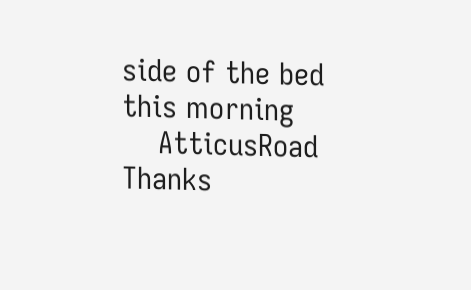side of the bed this morning
    AtticusRoad Thanks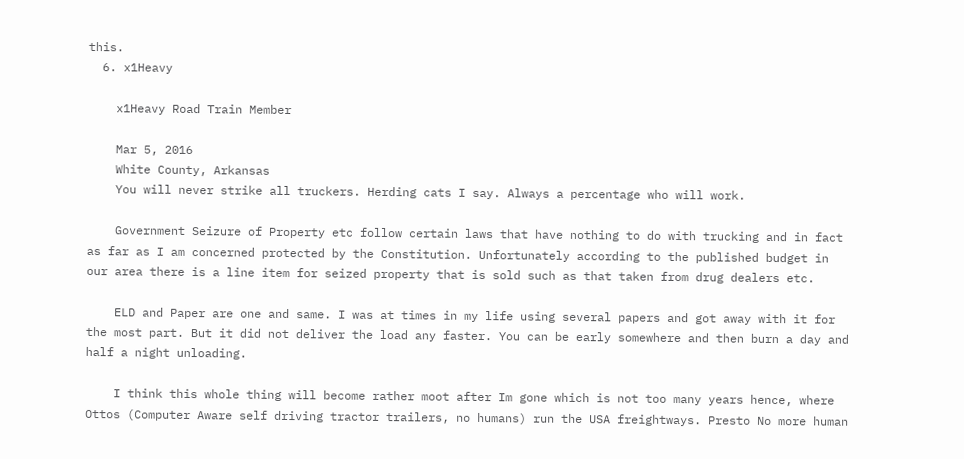this.
  6. x1Heavy

    x1Heavy Road Train Member

    Mar 5, 2016
    White County, Arkansas
    You will never strike all truckers. Herding cats I say. Always a percentage who will work.

    Government Seizure of Property etc follow certain laws that have nothing to do with trucking and in fact as far as I am concerned protected by the Constitution. Unfortunately according to the published budget in our area there is a line item for seized property that is sold such as that taken from drug dealers etc.

    ELD and Paper are one and same. I was at times in my life using several papers and got away with it for the most part. But it did not deliver the load any faster. You can be early somewhere and then burn a day and half a night unloading.

    I think this whole thing will become rather moot after Im gone which is not too many years hence, where Ottos (Computer Aware self driving tractor trailers, no humans) run the USA freightways. Presto No more human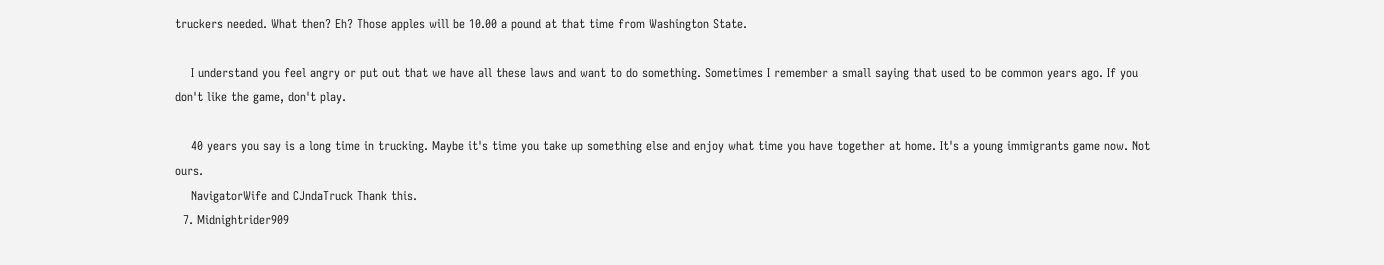truckers needed. What then? Eh? Those apples will be 10.00 a pound at that time from Washington State.

    I understand you feel angry or put out that we have all these laws and want to do something. Sometimes I remember a small saying that used to be common years ago. If you don't like the game, don't play.

    40 years you say is a long time in trucking. Maybe it's time you take up something else and enjoy what time you have together at home. It's a young immigrants game now. Not ours.
    NavigatorWife and CJndaTruck Thank this.
  7. Midnightrider909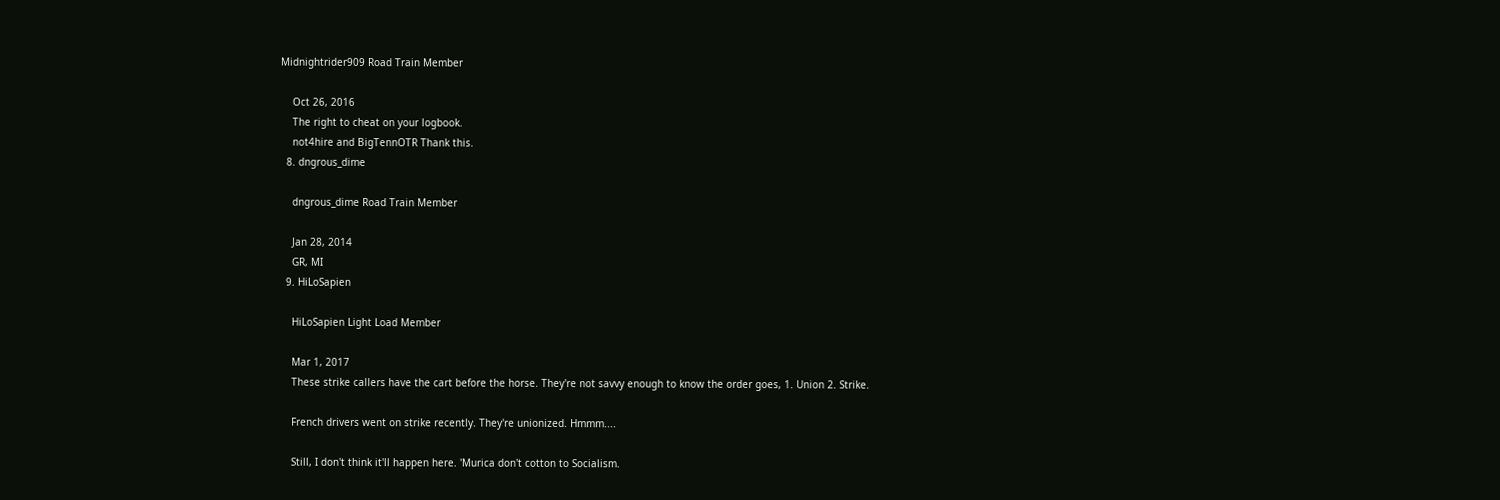Midnightrider909 Road Train Member

    Oct 26, 2016
    The right to cheat on your logbook.
    not4hire and BigTennOTR Thank this.
  8. dngrous_dime

    dngrous_dime Road Train Member

    Jan 28, 2014
    GR, MI
  9. HiLoSapien

    HiLoSapien Light Load Member

    Mar 1, 2017
    These strike callers have the cart before the horse. They're not savvy enough to know the order goes, 1. Union 2. Strike.

    French drivers went on strike recently. They're unionized. Hmmm....

    Still, I don't think it'll happen here. 'Murica don't cotton to Socialism.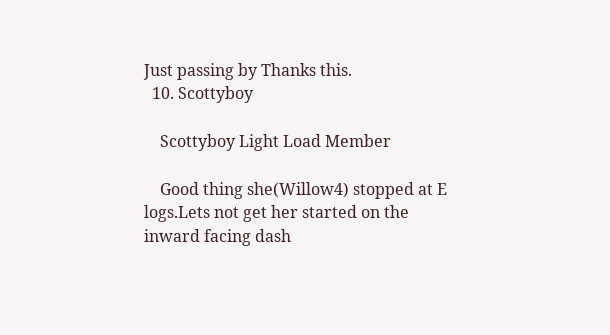Just passing by Thanks this.
  10. Scottyboy

    Scottyboy Light Load Member

    Good thing she(Willow4) stopped at E logs.Lets not get her started on the inward facing dash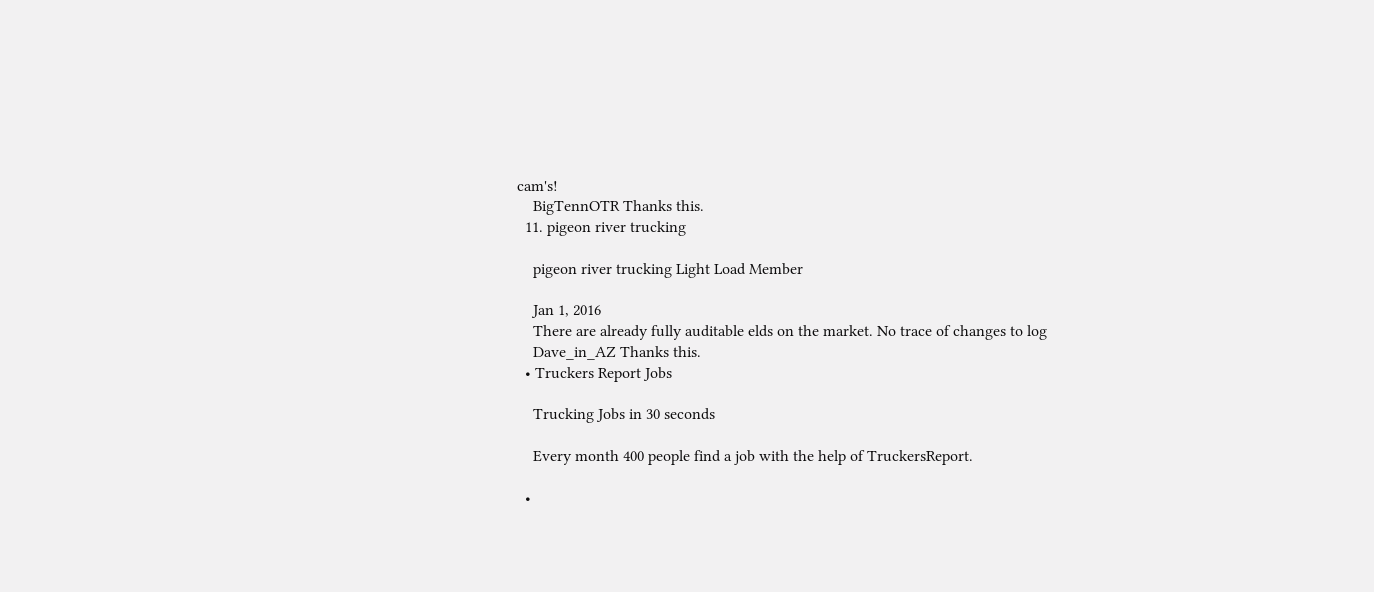cam's!
    BigTennOTR Thanks this.
  11. pigeon river trucking

    pigeon river trucking Light Load Member

    Jan 1, 2016
    There are already fully auditable elds on the market. No trace of changes to log
    Dave_in_AZ Thanks this.
  • Truckers Report Jobs

    Trucking Jobs in 30 seconds

    Every month 400 people find a job with the help of TruckersReport.

  •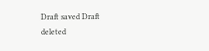Draft saved Draft deleted